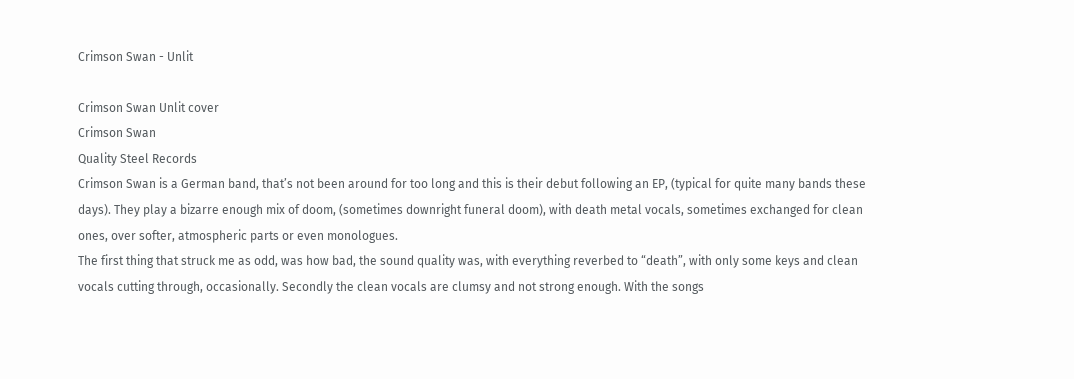Crimson Swan - Unlit

Crimson Swan Unlit cover
Crimson Swan
Quality Steel Records
Crimson Swan is a German band, that’s not been around for too long and this is their debut following an EP, (typical for quite many bands these days). They play a bizarre enough mix of doom, (sometimes downright funeral doom), with death metal vocals, sometimes exchanged for clean ones, over softer, atmospheric parts or even monologues.
The first thing that struck me as odd, was how bad, the sound quality was, with everything reverbed to “death”, with only some keys and clean vocals cutting through, occasionally. Secondly the clean vocals are clumsy and not strong enough. With the songs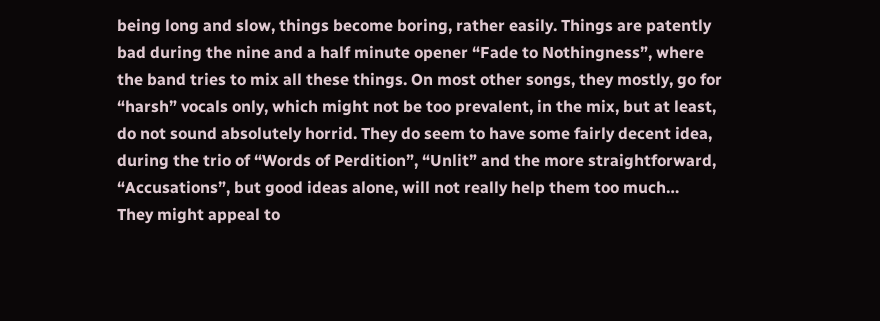being long and slow, things become boring, rather easily. Things are patently bad during the nine and a half minute opener “Fade to Nothingness”, where the band tries to mix all these things. On most other songs, they mostly, go for “harsh” vocals only, which might not be too prevalent, in the mix, but at least, do not sound absolutely horrid. They do seem to have some fairly decent idea, during the trio of “Words of Perdition”, “Unlit” and the more straightforward, “Accusations”, but good ideas alone, will not really help them too much…
They might appeal to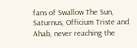fans of Swallow The Sun, Saturnus, Officium Triste and Ahab, never reaching the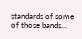standards of some of those bands…